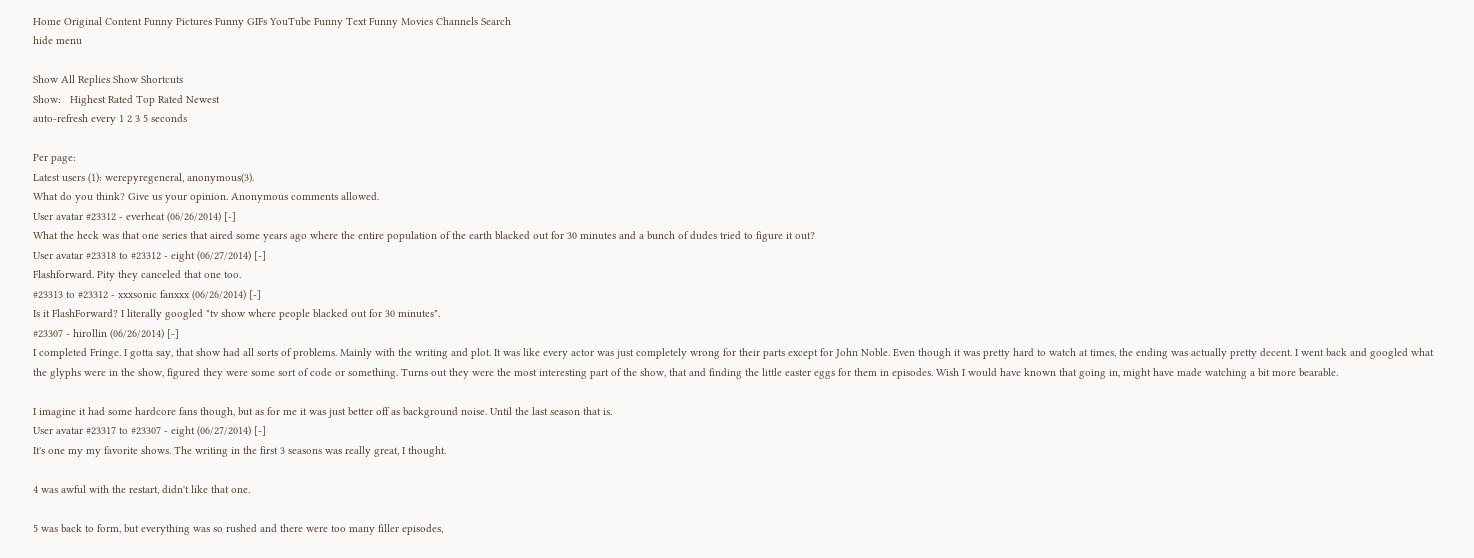Home Original Content Funny Pictures Funny GIFs YouTube Funny Text Funny Movies Channels Search
hide menu

Show All Replies Show Shortcuts
Show:   Highest Rated Top Rated Newest
auto-refresh every 1 2 3 5 seconds

Per page:
Latest users (1): werepyregeneral, anonymous(3).
What do you think? Give us your opinion. Anonymous comments allowed.
User avatar #23312 - everheat (06/26/2014) [-]
What the heck was that one series that aired some years ago where the entire population of the earth blacked out for 30 minutes and a bunch of dudes tried to figure it out?
User avatar #23318 to #23312 - eight (06/27/2014) [-]
Flashforward. Pity they canceled that one too.
#23313 to #23312 - xxxsonic fanxxx (06/26/2014) [-]
Is it FlashForward? I literally googled "tv show where people blacked out for 30 minutes".
#23307 - hirollin (06/26/2014) [-]
I completed Fringe. I gotta say, that show had all sorts of problems. Mainly with the writing and plot. It was like every actor was just completely wrong for their parts except for John Noble. Even though it was pretty hard to watch at times, the ending was actually pretty decent. I went back and googled what the glyphs were in the show, figured they were some sort of code or something. Turns out they were the most interesting part of the show, that and finding the little easter eggs for them in episodes. Wish I would have known that going in, might have made watching a bit more bearable.

I imagine it had some hardcore fans though, but as for me it was just better off as background noise. Until the last season that is.
User avatar #23317 to #23307 - eight (06/27/2014) [-]
It's one my my favorite shows. The writing in the first 3 seasons was really great, I thought.

4 was awful with the restart, didn't like that one.

5 was back to form, but everything was so rushed and there were too many filler episodes,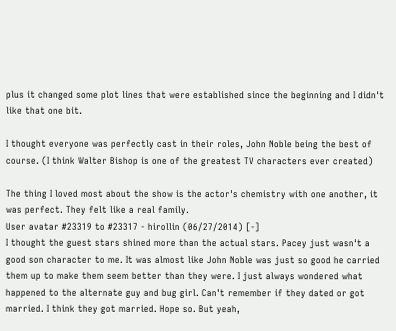plus it changed some plot lines that were established since the beginning and I didn't like that one bit.

I thought everyone was perfectly cast in their roles, John Noble being the best of course. (I think Walter Bishop is one of the greatest TV characters ever created)

The thing I loved most about the show is the actor's chemistry with one another, it was perfect. They felt like a real family.
User avatar #23319 to #23317 - hirollin (06/27/2014) [-]
I thought the guest stars shined more than the actual stars. Pacey just wasn't a good son character to me. It was almost like John Noble was just so good he carried them up to make them seem better than they were. I just always wondered what happened to the alternate guy and bug girl. Can't remember if they dated or got married. I think they got married. Hope so. But yeah,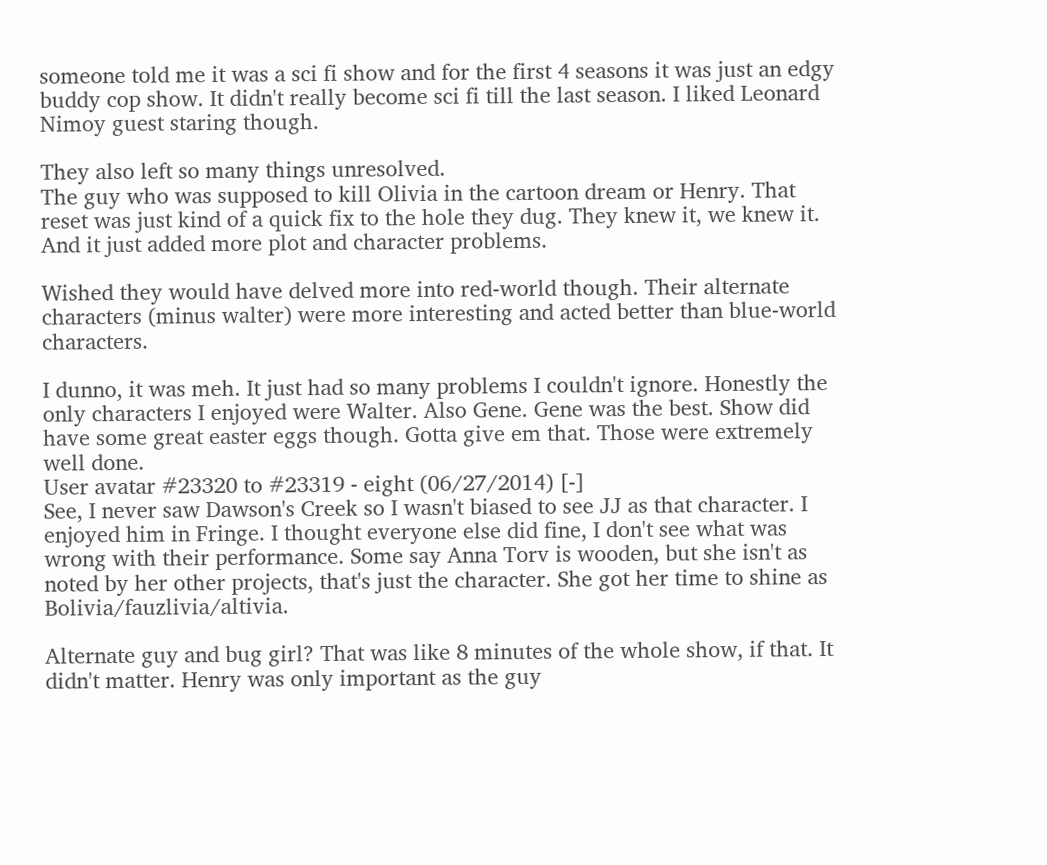someone told me it was a sci fi show and for the first 4 seasons it was just an edgy buddy cop show. It didn't really become sci fi till the last season. I liked Leonard Nimoy guest staring though.

They also left so many things unresolved.
The guy who was supposed to kill Olivia in the cartoon dream or Henry. That reset was just kind of a quick fix to the hole they dug. They knew it, we knew it. And it just added more plot and character problems.

Wished they would have delved more into red-world though. Their alternate characters (minus walter) were more interesting and acted better than blue-world characters.

I dunno, it was meh. It just had so many problems I couldn't ignore. Honestly the only characters I enjoyed were Walter. Also Gene. Gene was the best. Show did have some great easter eggs though. Gotta give em that. Those were extremely well done.
User avatar #23320 to #23319 - eight (06/27/2014) [-]
See, I never saw Dawson's Creek so I wasn't biased to see JJ as that character. I enjoyed him in Fringe. I thought everyone else did fine, I don't see what was wrong with their performance. Some say Anna Torv is wooden, but she isn't as noted by her other projects, that's just the character. She got her time to shine as Bolivia/fauzlivia/altivia.

Alternate guy and bug girl? That was like 8 minutes of the whole show, if that. It didn't matter. Henry was only important as the guy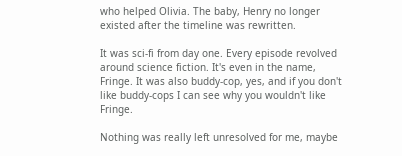who helped Olivia. The baby, Henry no longer existed after the timeline was rewritten.

It was sci-fi from day one. Every episode revolved around science fiction. It's even in the name, Fringe. It was also buddy-cop, yes, and if you don't like buddy-cops I can see why you wouldn't like Fringe.

Nothing was really left unresolved for me, maybe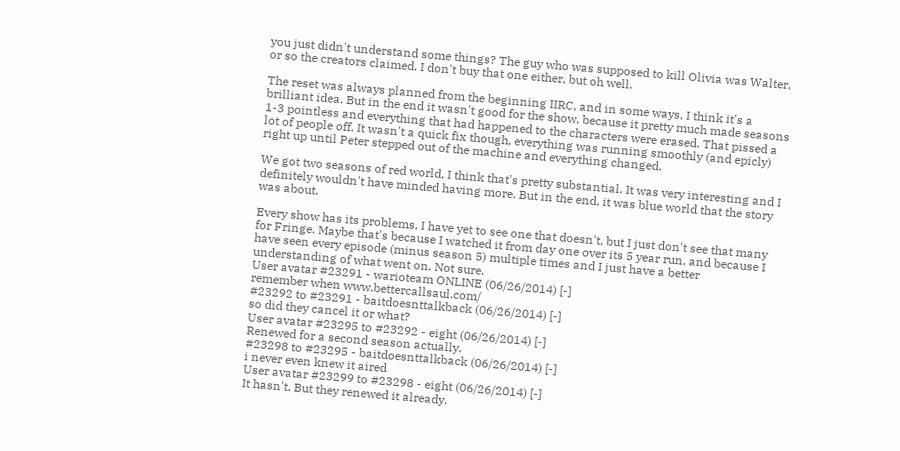you just didn't understand some things? The guy who was supposed to kill Olivia was Walter, or so the creators claimed. I don't buy that one either, but oh well.

The reset was always planned from the beginning IIRC, and in some ways, I think it's a brilliant idea. But in the end it wasn't good for the show, because it pretty much made seasons 1-3 pointless and everything that had happened to the characters were erased. That pissed a lot of people off. It wasn't a quick fix though, everything was running smoothly (and epicly) right up until Peter stepped out of the machine and everything changed.

We got two seasons of red world, I think that's pretty substantial. It was very interesting and I definitely wouldn't have minded having more. But in the end, it was blue world that the story was about.

Every show has its problems, I have yet to see one that doesn't, but I just don't see that many for Fringe. Maybe that's because I watched it from day one over its 5 year run, and because I have seen every episode (minus season 5) multiple times and I just have a better understanding of what went on. Not sure.
User avatar #23291 - warioteam ONLINE (06/26/2014) [-]
remember when www.bettercallsaul.com/
#23292 to #23291 - baitdoesnttalkback (06/26/2014) [-]
so did they cancel it or what?
User avatar #23295 to #23292 - eight (06/26/2014) [-]
Renewed for a second season actually.
#23298 to #23295 - baitdoesnttalkback (06/26/2014) [-]
i never even knew it aired
User avatar #23299 to #23298 - eight (06/26/2014) [-]
It hasn't. But they renewed it already.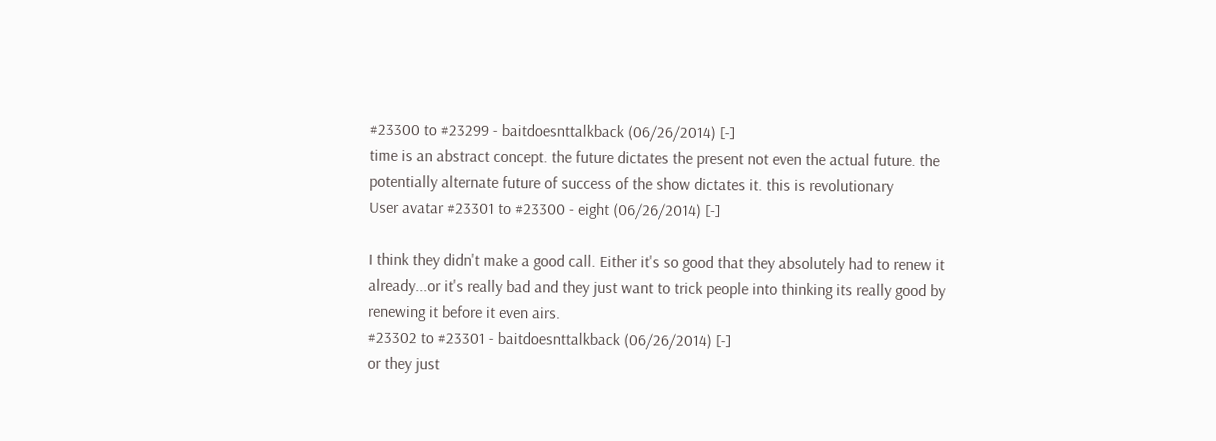#23300 to #23299 - baitdoesnttalkback (06/26/2014) [-]
time is an abstract concept. the future dictates the present not even the actual future. the potentially alternate future of success of the show dictates it. this is revolutionary
User avatar #23301 to #23300 - eight (06/26/2014) [-]

I think they didn't make a good call. Either it's so good that they absolutely had to renew it already...or it's really bad and they just want to trick people into thinking its really good by renewing it before it even airs.
#23302 to #23301 - baitdoesnttalkback (06/26/2014) [-]
or they just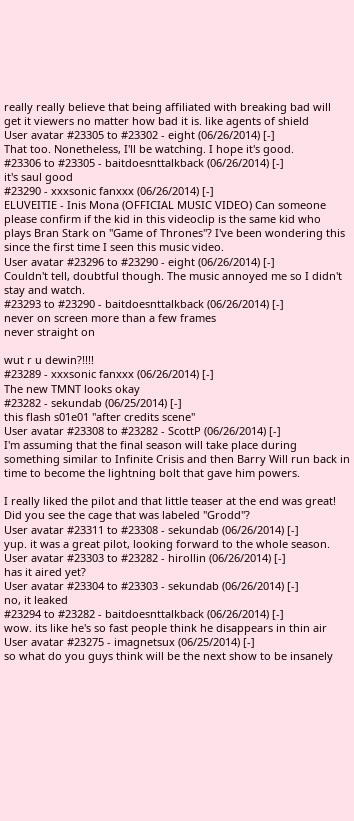really really believe that being affiliated with breaking bad will get it viewers no matter how bad it is. like agents of shield
User avatar #23305 to #23302 - eight (06/26/2014) [-]
That too. Nonetheless, I'll be watching. I hope it's good.
#23306 to #23305 - baitdoesnttalkback (06/26/2014) [-]
it's saul good
#23290 - xxxsonic fanxxx (06/26/2014) [-]
ELUVEITIE - Inis Mona (OFFICIAL MUSIC VIDEO) Can someone please confirm if the kid in this videoclip is the same kid who plays Bran Stark on "Game of Thrones"? I've been wondering this since the first time I seen this music video.
User avatar #23296 to #23290 - eight (06/26/2014) [-]
Couldn't tell, doubtful though. The music annoyed me so I didn't stay and watch.
#23293 to #23290 - baitdoesnttalkback (06/26/2014) [-]
never on screen more than a few frames
never straight on

wut r u dewin?!!!!
#23289 - xxxsonic fanxxx (06/26/2014) [-]
The new TMNT looks okay
#23282 - sekundab (06/25/2014) [-]
this flash s01e01 "after credits scene"
User avatar #23308 to #23282 - ScottP (06/26/2014) [-]
I'm assuming that the final season will take place during something similar to Infinite Crisis and then Barry Will run back in time to become the lightning bolt that gave him powers.

I really liked the pilot and that little teaser at the end was great! Did you see the cage that was labeled "Grodd"?
User avatar #23311 to #23308 - sekundab (06/26/2014) [-]
yup. it was a great pilot, looking forward to the whole season.
User avatar #23303 to #23282 - hirollin (06/26/2014) [-]
has it aired yet?
User avatar #23304 to #23303 - sekundab (06/26/2014) [-]
no, it leaked
#23294 to #23282 - baitdoesnttalkback (06/26/2014) [-]
wow. its like he's so fast people think he disappears in thin air
User avatar #23275 - imagnetsux (06/25/2014) [-]
so what do you guys think will be the next show to be insanely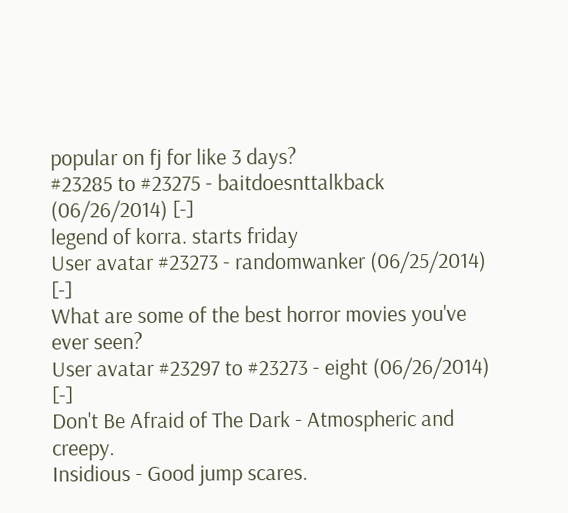popular on fj for like 3 days?
#23285 to #23275 - baitdoesnttalkback (06/26/2014) [-]
legend of korra. starts friday
User avatar #23273 - randomwanker (06/25/2014) [-]
What are some of the best horror movies you've ever seen?
User avatar #23297 to #23273 - eight (06/26/2014) [-]
Don't Be Afraid of The Dark - Atmospheric and creepy.
Insidious - Good jump scares.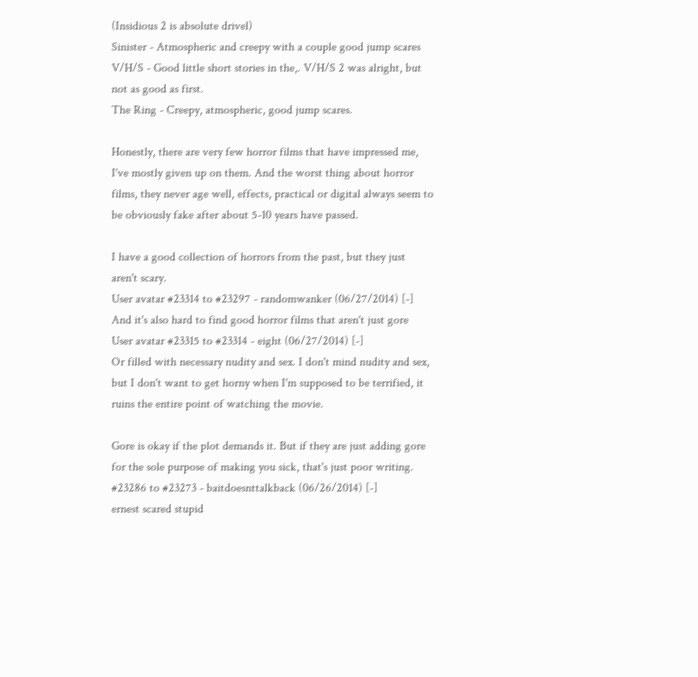(Insidious 2 is absolute drivel)
Sinister - Atmospheric and creepy with a couple good jump scares
V/H/S - Good little short stories in the,. V/H/S 2 was alright, but not as good as first.
The Ring - Creepy, atmospheric, good jump scares.

Honestly, there are very few horror films that have impressed me, I've mostly given up on them. And the worst thing about horror films, they never age well, effects, practical or digital always seem to be obviously fake after about 5-10 years have passed.

I have a good collection of horrors from the past, but they just aren't scary.
User avatar #23314 to #23297 - randomwanker (06/27/2014) [-]
And it's also hard to find good horror films that aren't just gore
User avatar #23315 to #23314 - eight (06/27/2014) [-]
Or filled with necessary nudity and sex. I don't mind nudity and sex, but I don't want to get horny when I'm supposed to be terrified, it ruins the entire point of watching the movie.

Gore is okay if the plot demands it. But if they are just adding gore for the sole purpose of making you sick, that's just poor writing.
#23286 to #23273 - baitdoesnttalkback (06/26/2014) [-]
ernest scared stupid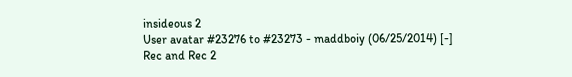insideous 2
User avatar #23276 to #23273 - maddboiy (06/25/2014) [-]
Rec and Rec 2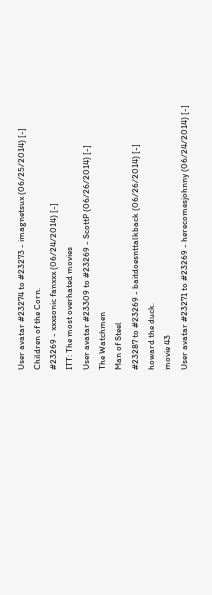User avatar #23274 to #23273 - imagnetsux (06/25/2014) [-]
Children of the Corn.
#23269 - xxxsonic fanxxx (06/24/2014) [-]
ITT: The most overhated movies
User avatar #23309 to #23269 - ScottP (06/26/2014) [-]
The Watchmen
Man of Steel
#23287 to #23269 - baitdoesnttalkback (06/26/2014) [-]
howard the duck.
movie 43
User avatar #23271 to #23269 - herecomesjohnny (06/24/2014) [-]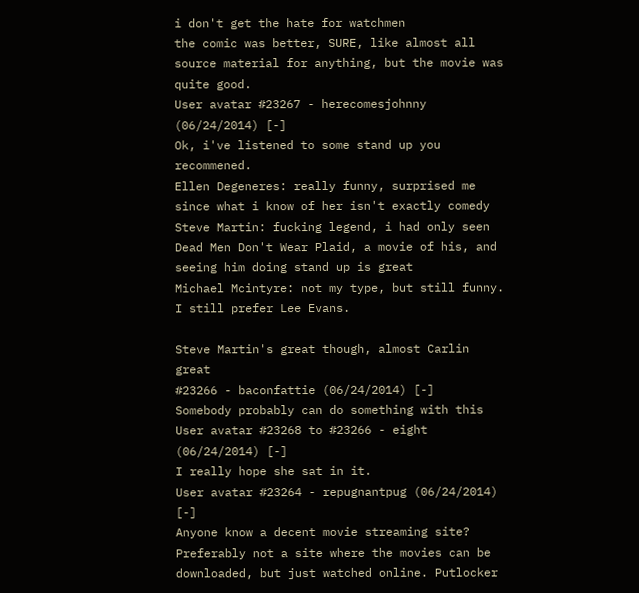i don't get the hate for watchmen
the comic was better, SURE, like almost all source material for anything, but the movie was quite good.
User avatar #23267 - herecomesjohnny (06/24/2014) [-]
Ok, i've listened to some stand up you recommened.
Ellen Degeneres: really funny, surprised me since what i know of her isn't exactly comedy
Steve Martin: fucking legend, i had only seen Dead Men Don't Wear Plaid, a movie of his, and seeing him doing stand up is great
Michael Mcintyre: not my type, but still funny. I still prefer Lee Evans.

Steve Martin's great though, almost Carlin great
#23266 - baconfattie (06/24/2014) [-]
Somebody probably can do something with this
User avatar #23268 to #23266 - eight (06/24/2014) [-]
I really hope she sat in it.
User avatar #23264 - repugnantpug (06/24/2014) [-]
Anyone know a decent movie streaming site? Preferably not a site where the movies can be downloaded, but just watched online. Putlocker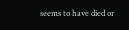seems to have died or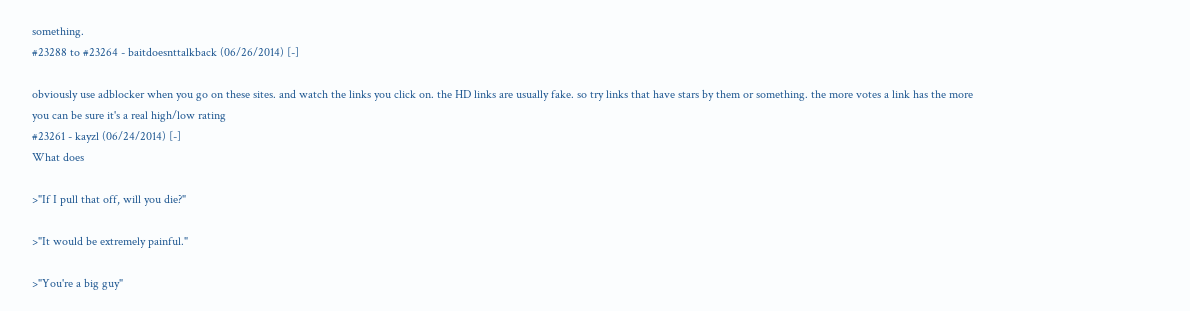something.
#23288 to #23264 - baitdoesnttalkback (06/26/2014) [-]

obviously use adblocker when you go on these sites. and watch the links you click on. the HD links are usually fake. so try links that have stars by them or something. the more votes a link has the more you can be sure it's a real high/low rating
#23261 - kayzl (06/24/2014) [-]
What does

>"If I pull that off, will you die?"

>"It would be extremely painful."

>"You're a big guy"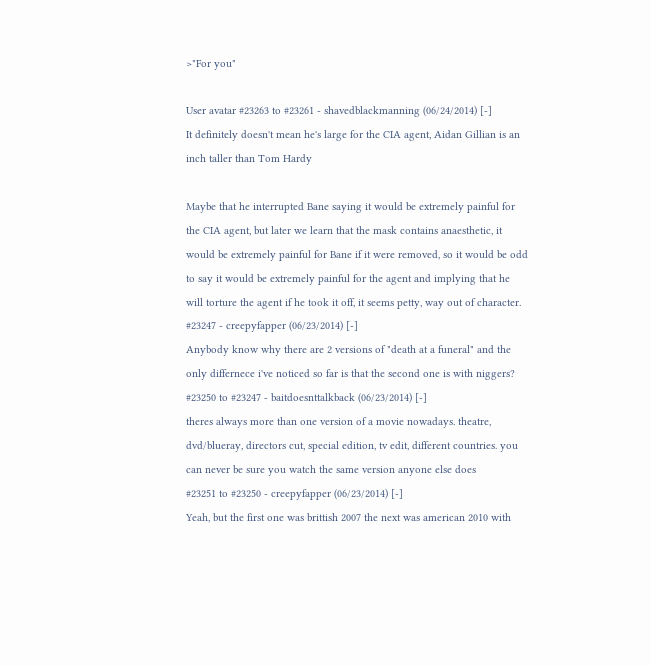>"For you"

User avatar #23263 to #23261 - shavedblackmanning (06/24/2014) [-]
It definitely doesn't mean he's large for the CIA agent, Aidan Gillian is an inch taller than Tom Hardy

Maybe that he interrupted Bane saying it would be extremely painful for the CIA agent, but later we learn that the mask contains anaesthetic, it would be extremely painful for Bane if it were removed, so it would be odd to say it would be extremely painful for the agent and implying that he will torture the agent if he took it off, it seems petty, way out of character.
#23247 - creepyfapper (06/23/2014) [-]
Anybody know why there are 2 versions of "death at a funeral" and the only differnece i've noticed so far is that the second one is with niggers?
#23250 to #23247 - baitdoesnttalkback (06/23/2014) [-]
theres always more than one version of a movie nowadays. theatre, dvd/blueray, directors cut, special edition, tv edit, different countries. you can never be sure you watch the same version anyone else does
#23251 to #23250 - creepyfapper (06/23/2014) [-]
Yeah, but the first one was brittish 2007 the next was american 2010 with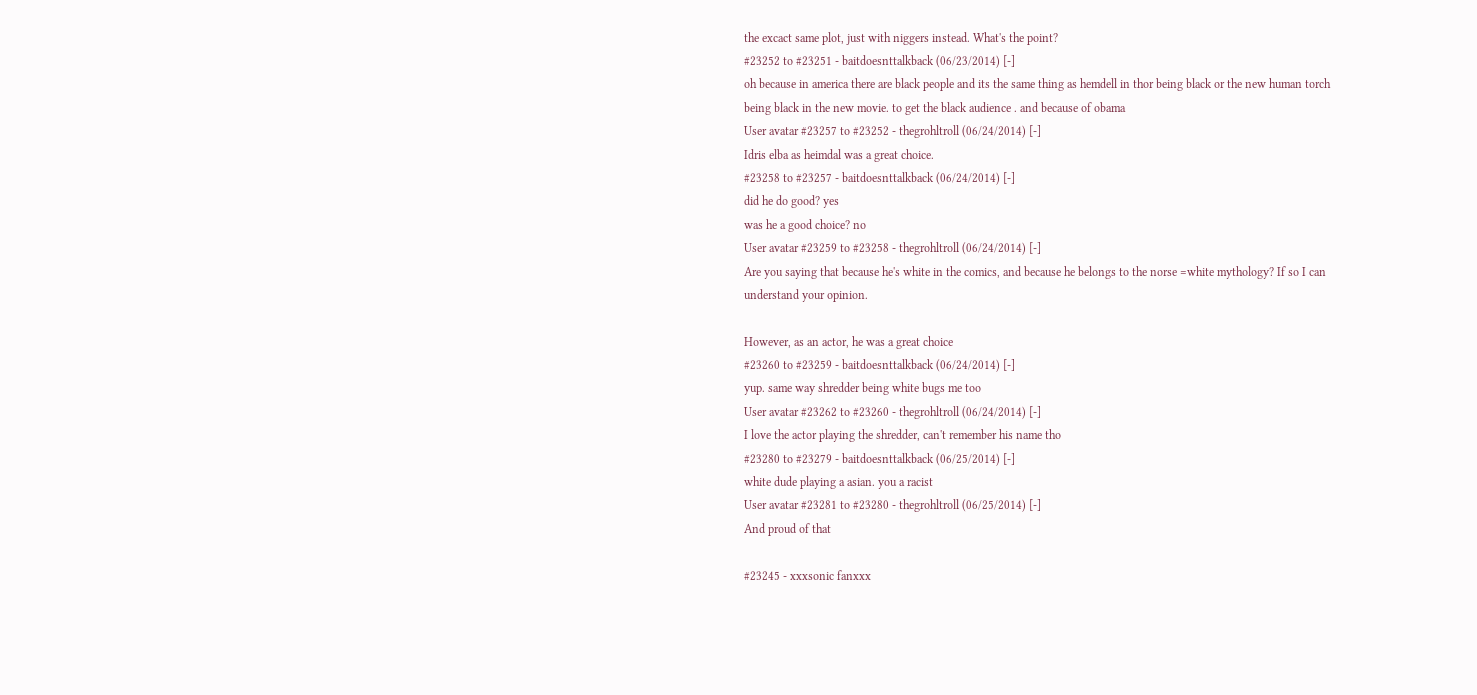the excact same plot, just with niggers instead. What's the point?
#23252 to #23251 - baitdoesnttalkback (06/23/2014) [-]
oh because in america there are black people and its the same thing as hemdell in thor being black or the new human torch being black in the new movie. to get the black audience . and because of obama
User avatar #23257 to #23252 - thegrohltroll (06/24/2014) [-]
Idris elba as heimdal was a great choice.
#23258 to #23257 - baitdoesnttalkback (06/24/2014) [-]
did he do good? yes
was he a good choice? no
User avatar #23259 to #23258 - thegrohltroll (06/24/2014) [-]
Are you saying that because he's white in the comics, and because he belongs to the norse =white mythology? If so I can understand your opinion.

However, as an actor, he was a great choice
#23260 to #23259 - baitdoesnttalkback (06/24/2014) [-]
yup. same way shredder being white bugs me too
User avatar #23262 to #23260 - thegrohltroll (06/24/2014) [-]
I love the actor playing the shredder, can't remember his name tho
#23280 to #23279 - baitdoesnttalkback (06/25/2014) [-]
white dude playing a asian. you a racist
User avatar #23281 to #23280 - thegrohltroll (06/25/2014) [-]
And proud of that

#23245 - xxxsonic fanxxx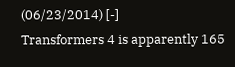(06/23/2014) [-]
Transformers 4 is apparently 165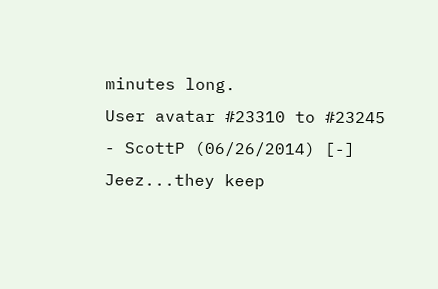minutes long.
User avatar #23310 to #23245 - ScottP (06/26/2014) [-]
Jeez...they keep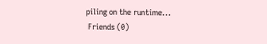piling on the runtime...
 Friends (0)